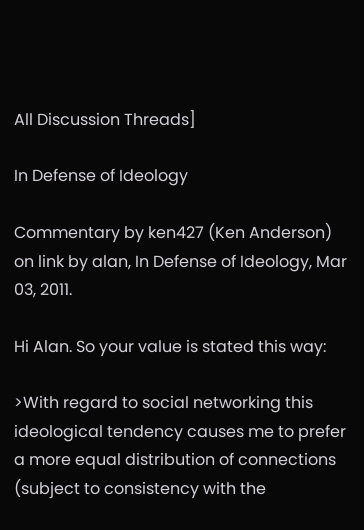All Discussion Threads]

In Defense of Ideology

Commentary by ken427 (Ken Anderson) on link by alan, In Defense of Ideology, Mar 03, 2011.

Hi Alan. So your value is stated this way:

>With regard to social networking this ideological tendency causes me to prefer a more equal distribution of connections (subject to consistency with the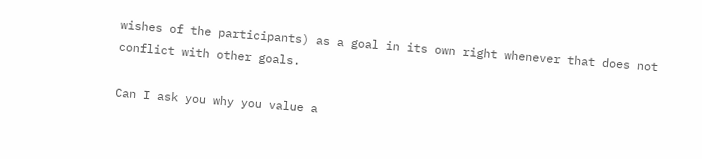wishes of the participants) as a goal in its own right whenever that does not conflict with other goals.

Can I ask you why you value a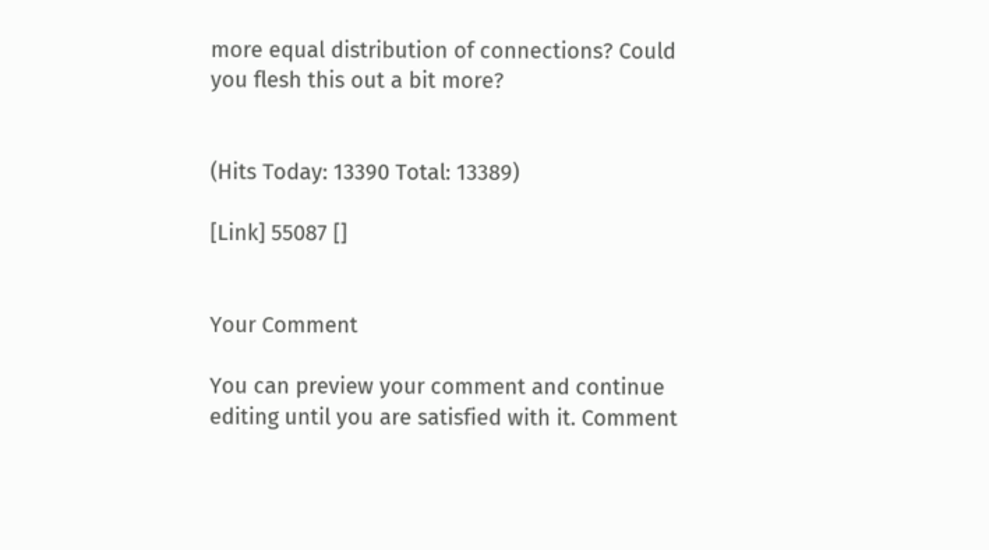more equal distribution of connections? Could you flesh this out a bit more?


(Hits Today: 13390 Total: 13389)

[Link] 55087 []


Your Comment

You can preview your comment and continue editing until you are satisfied with it. Comment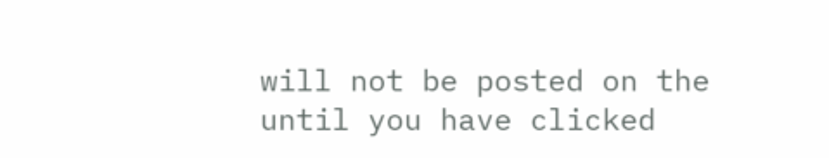will not be posted on the until you have clicked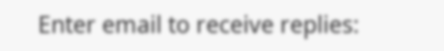Enter email to receive replies: